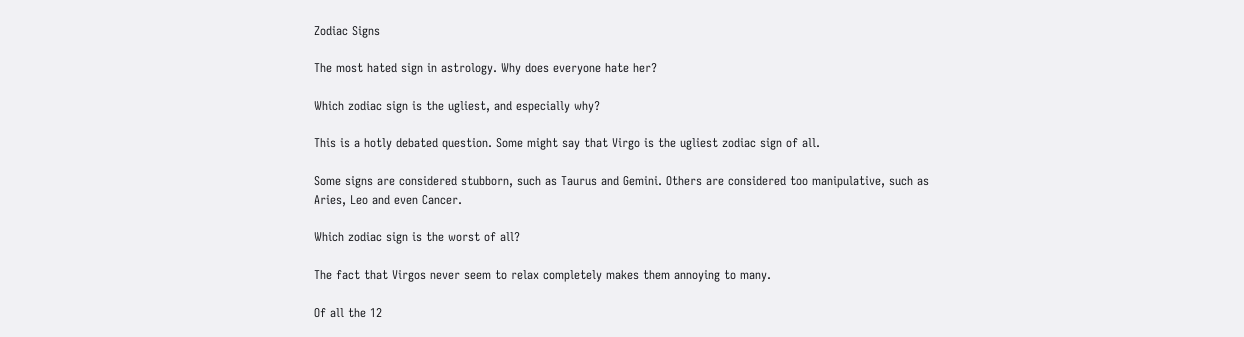Zodiac Signs

The most hated sign in astrology. Why does everyone hate her?

Which zodiac sign is the ugliest, and especially why?

This is a hotly debated question. Some might say that Virgo is the ugliest zodiac sign of all.

Some signs are considered stubborn, such as Taurus and Gemini. Others are considered too manipulative, such as Aries, Leo and even Cancer.

Which zodiac sign is the worst of all?

The fact that Virgos never seem to relax completely makes them annoying to many.

Of all the 12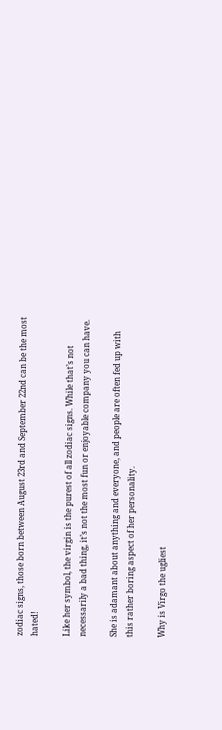zodiac signs, those born between August 23rd and September 22nd can be the most hated!

Like her symbol, the virgin is the purest of all zodiac signs. While that’s not necessarily a bad thing, it’s not the most fun or enjoyable company you can have.

She is adamant about anything and everyone, and people are often fed up with this rather boring aspect of her personality.

Why is Virgo the ugliest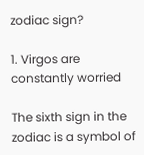zodiac sign?

1. Virgos are constantly worried

The sixth sign in the zodiac is a symbol of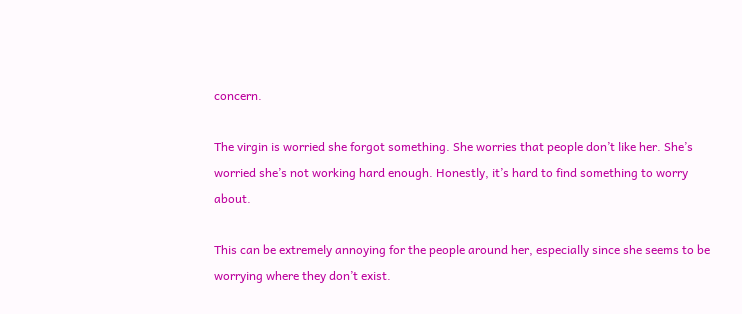concern.

The virgin is worried she forgot something. She worries that people don’t like her. She’s worried she’s not working hard enough. Honestly, it’s hard to find something to worry about.

This can be extremely annoying for the people around her, especially since she seems to be worrying where they don’t exist.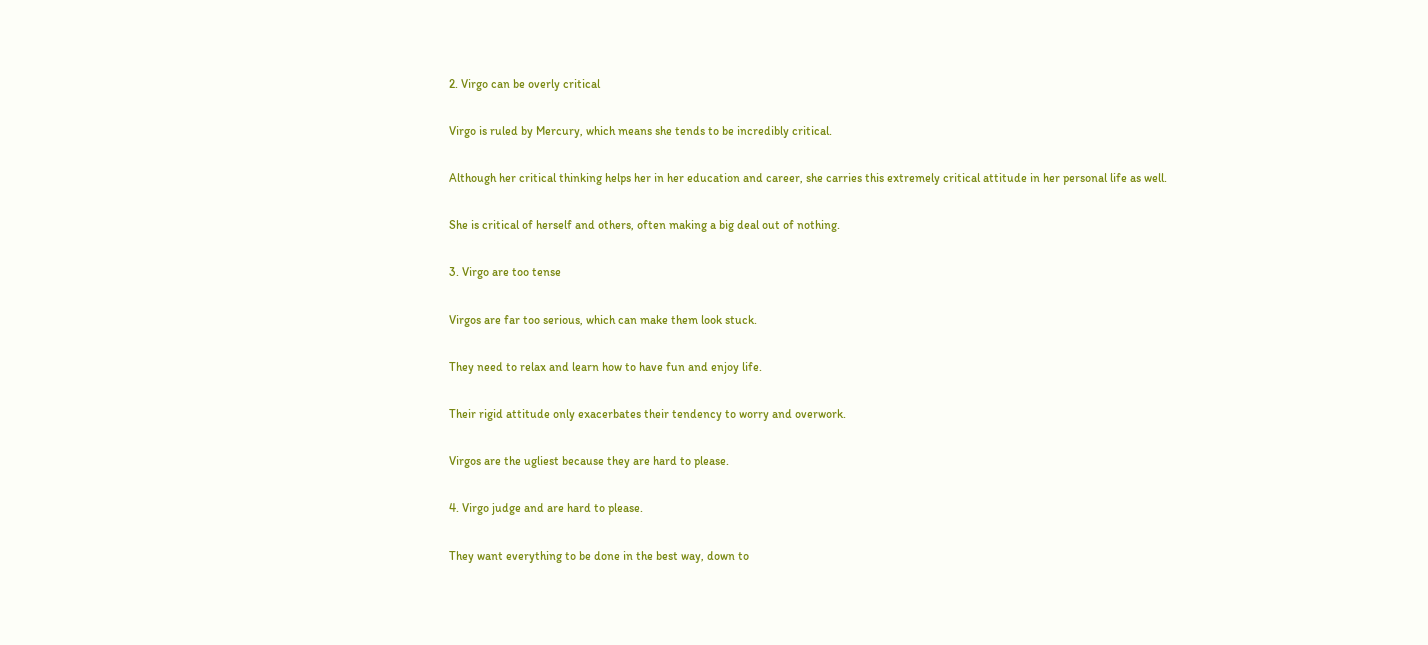2. Virgo can be overly critical

Virgo is ruled by Mercury, which means she tends to be incredibly critical.

Although her critical thinking helps her in her education and career, she carries this extremely critical attitude in her personal life as well.

She is critical of herself and others, often making a big deal out of nothing.

3. Virgo are too tense

Virgos are far too serious, which can make them look stuck.

They need to relax and learn how to have fun and enjoy life.

Their rigid attitude only exacerbates their tendency to worry and overwork.

Virgos are the ugliest because they are hard to please.

4. Virgo judge and are hard to please.

They want everything to be done in the best way, down to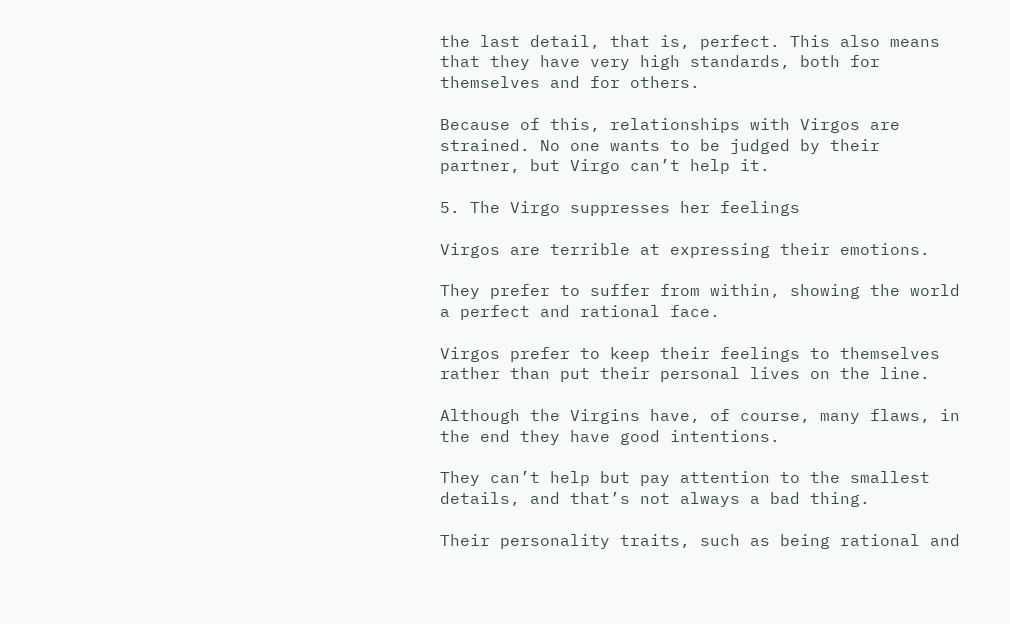the last detail, that is, perfect. This also means that they have very high standards, both for themselves and for others.

Because of this, relationships with Virgos are strained. No one wants to be judged by their partner, but Virgo can’t help it.

5. The Virgo suppresses her feelings

Virgos are terrible at expressing their emotions.

They prefer to suffer from within, showing the world a perfect and rational face.

Virgos prefer to keep their feelings to themselves rather than put their personal lives on the line.

Although the Virgins have, of course, many flaws, in the end they have good intentions.

They can’t help but pay attention to the smallest details, and that’s not always a bad thing.

Their personality traits, such as being rational and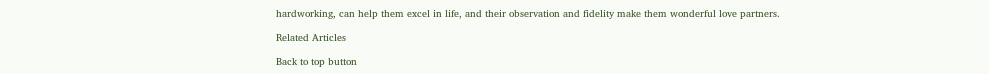hardworking, can help them excel in life, and their observation and fidelity make them wonderful love partners.

Related Articles

Back to top button